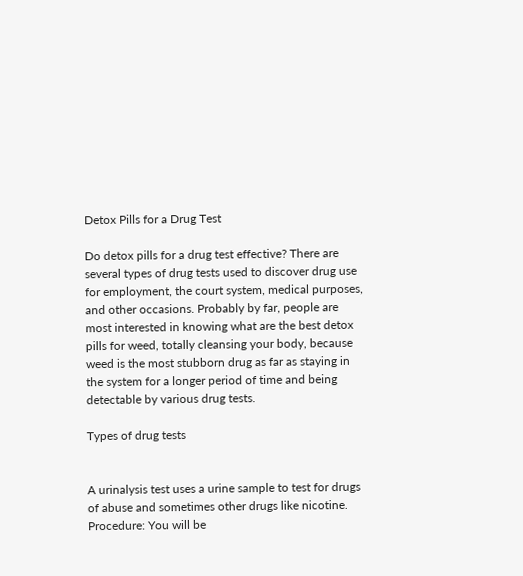Detox Pills for a Drug Test

Do detox pills for a drug test effective? There are several types of drug tests used to discover drug use for employment, the court system, medical purposes, and other occasions. Probably by far, people are most interested in knowing what are the best detox pills for weed, totally cleansing your body, because weed is the most stubborn drug as far as staying in the system for a longer period of time and being detectable by various drug tests.

Types of drug tests


A urinalysis test uses a urine sample to test for drugs of abuse and sometimes other drugs like nicotine. Procedure: You will be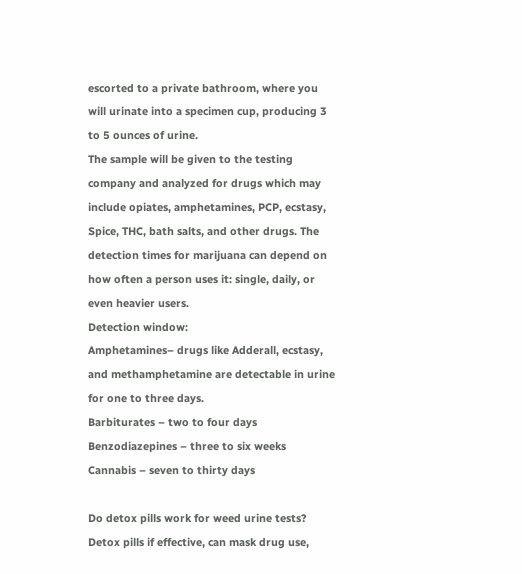escorted to a private bathroom, where you will urinate into a specimen cup, producing 3 to 5 ounces of urine.
The sample will be given to the testing company and analyzed for drugs which may include opiates, amphetamines, PCP, ecstasy, Spice, THC, bath salts, and other drugs. The detection times for marijuana can depend on how often a person uses it: single, daily, or even heavier users.
Detection window:
Amphetamines– drugs like Adderall, ecstasy, and methamphetamine are detectable in urine for one to three days.
Barbiturates – two to four days
Benzodiazepines – three to six weeks
Cannabis – seven to thirty days

Do detox pills work for weed urine tests?
Detox pills if effective, can mask drug use,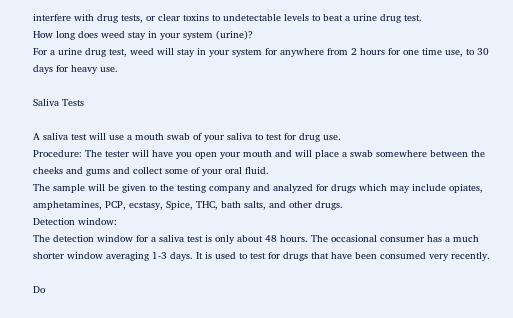interfere with drug tests, or clear toxins to undetectable levels to beat a urine drug test.
How long does weed stay in your system (urine)?
For a urine drug test, weed will stay in your system for anywhere from 2 hours for one time use, to 30 days for heavy use.

Saliva Tests

A saliva test will use a mouth swab of your saliva to test for drug use.
Procedure: The tester will have you open your mouth and will place a swab somewhere between the cheeks and gums and collect some of your oral fluid.
The sample will be given to the testing company and analyzed for drugs which may include opiates, amphetamines, PCP, ecstasy, Spice, THC, bath salts, and other drugs.
Detection window:
The detection window for a saliva test is only about 48 hours. The occasional consumer has a much shorter window averaging 1-3 days. It is used to test for drugs that have been consumed very recently.

Do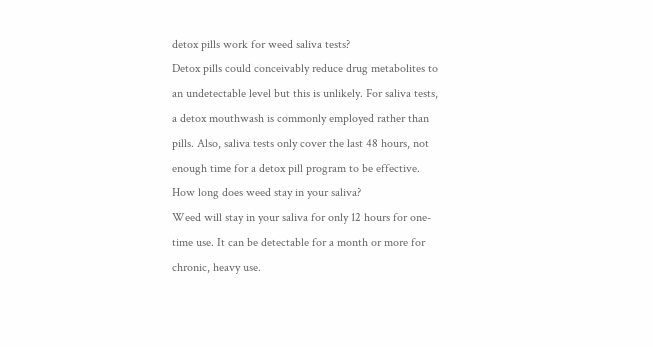detox pills work for weed saliva tests?
Detox pills could conceivably reduce drug metabolites to an undetectable level but this is unlikely. For saliva tests, a detox mouthwash is commonly employed rather than pills. Also, saliva tests only cover the last 48 hours, not enough time for a detox pill program to be effective.
How long does weed stay in your saliva?
Weed will stay in your saliva for only 12 hours for one-time use. It can be detectable for a month or more for chronic, heavy use.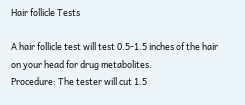Hair follicle Tests

A hair follicle test will test 0.5-1.5 inches of the hair on your head for drug metabolites.
Procedure: The tester will cut 1.5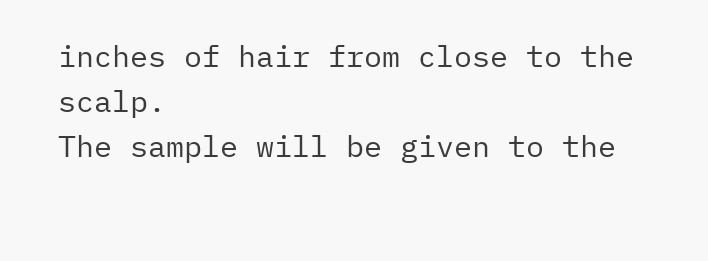inches of hair from close to the scalp.
The sample will be given to the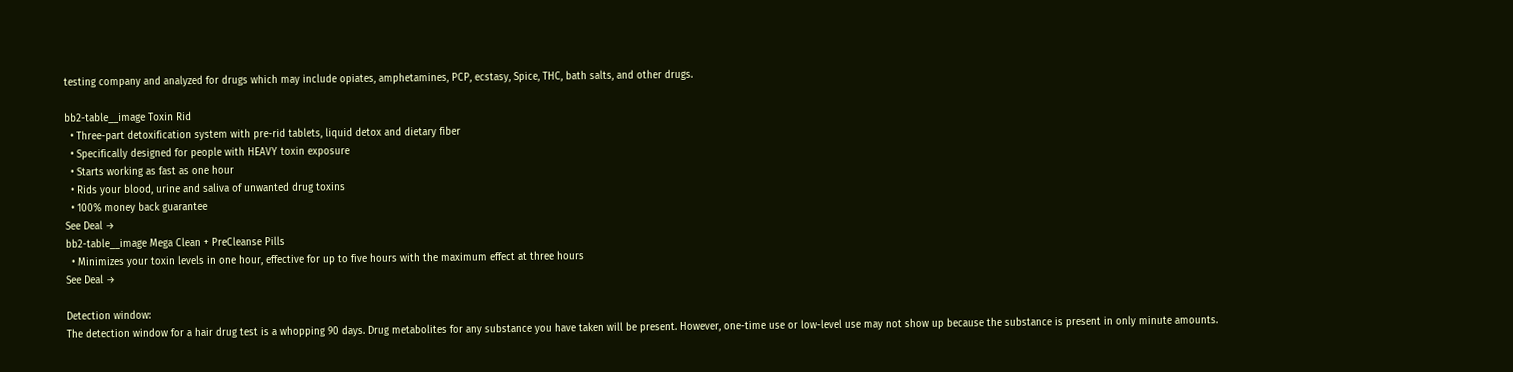testing company and analyzed for drugs which may include opiates, amphetamines, PCP, ecstasy, Spice, THC, bath salts, and other drugs.

bb2-table__image Toxin Rid
  • Three-part detoxification system with pre-rid tablets, liquid detox and dietary fiber
  • Specifically designed for people with HEAVY toxin exposure
  • Starts working as fast as one hour
  • Rids your blood, urine and saliva of unwanted drug toxins
  • 100% money back guarantee
See Deal →
bb2-table__image Mega Clean + PreCleanse Pills
  • Minimizes your toxin levels in one hour, effective for up to five hours with the maximum effect at three hours
See Deal →

Detection window:
The detection window for a hair drug test is a whopping 90 days. Drug metabolites for any substance you have taken will be present. However, one-time use or low-level use may not show up because the substance is present in only minute amounts.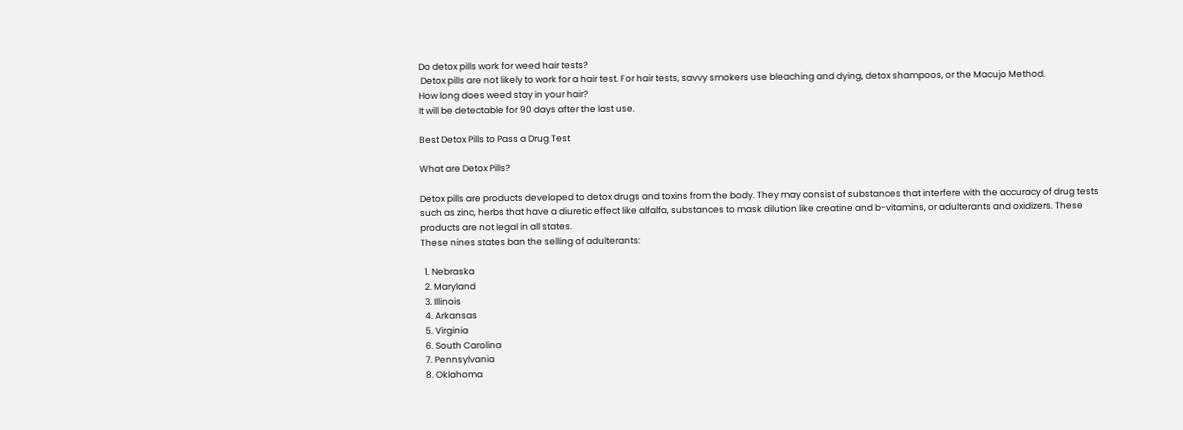Do detox pills work for weed hair tests?
 Detox pills are not likely to work for a hair test. For hair tests, savvy smokers use bleaching and dying, detox shampoos, or the Macujo Method.
How long does weed stay in your hair?
It will be detectable for 90 days after the last use.

Best Detox Pills to Pass a Drug Test

What are Detox Pills?

Detox pills are products developed to detox drugs and toxins from the body. They may consist of substances that interfere with the accuracy of drug tests such as zinc, herbs that have a diuretic effect like alfalfa, substances to mask dilution like creatine and b-vitamins, or adulterants and oxidizers. These products are not legal in all states.
These nines states ban the selling of adulterants:

  1. Nebraska
  2. Maryland
  3. Illinois
  4. Arkansas
  5. Virginia
  6. South Carolina
  7. Pennsylvania
  8. Oklahoma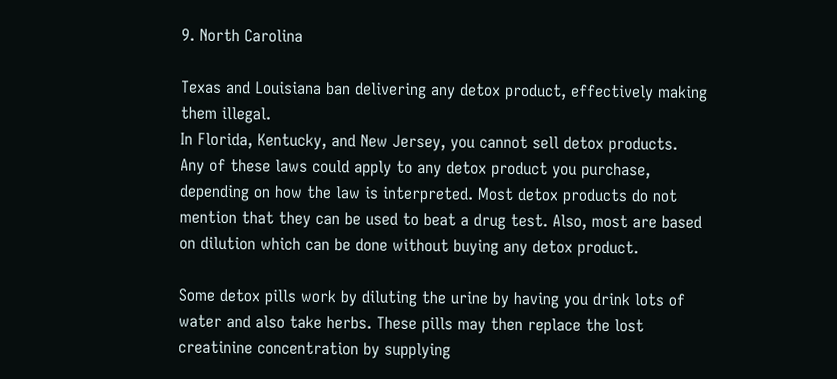9. North Carolina

Texas and Louisiana ban delivering any detox product, effectively making them illegal.
In Florida, Kentucky, and New Jersey, you cannot sell detox products.
Any of these laws could apply to any detox product you purchase, depending on how the law is interpreted. Most detox products do not mention that they can be used to beat a drug test. Also, most are based on dilution which can be done without buying any detox product.

Some detox pills work by diluting the urine by having you drink lots of water and also take herbs. These pills may then replace the lost creatinine concentration by supplying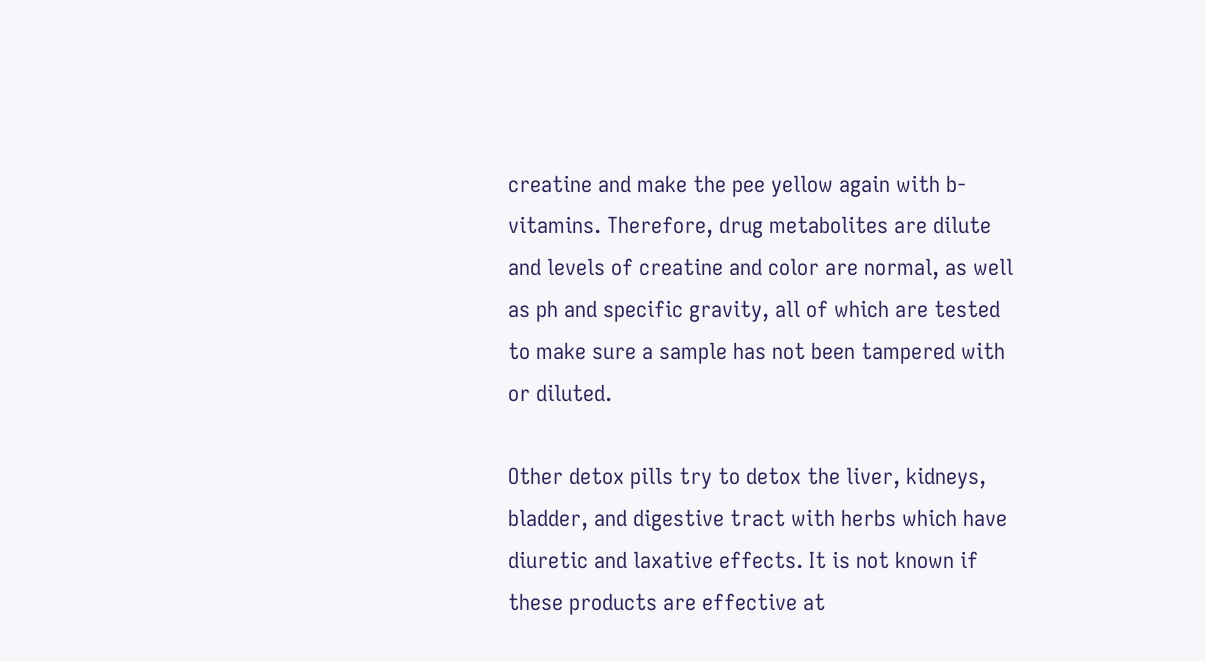creatine and make the pee yellow again with b-vitamins. Therefore, drug metabolites are dilute and levels of creatine and color are normal, as well as ph and specific gravity, all of which are tested to make sure a sample has not been tampered with or diluted.

Other detox pills try to detox the liver, kidneys, bladder, and digestive tract with herbs which have diuretic and laxative effects. It is not known if these products are effective at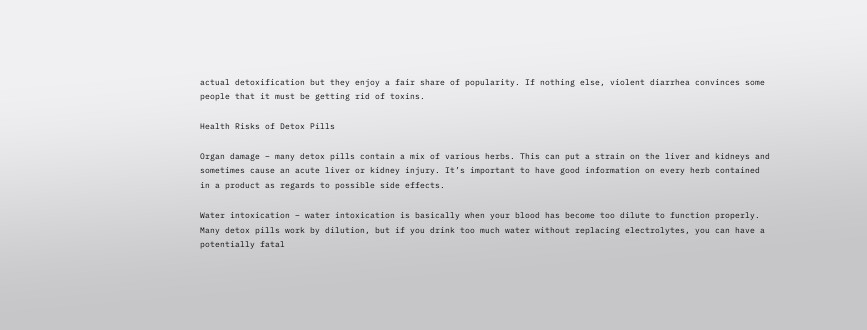actual detoxification but they enjoy a fair share of popularity. If nothing else, violent diarrhea convinces some people that it must be getting rid of toxins.

Health Risks of Detox Pills

Organ damage – many detox pills contain a mix of various herbs. This can put a strain on the liver and kidneys and sometimes cause an acute liver or kidney injury. It’s important to have good information on every herb contained in a product as regards to possible side effects.

Water intoxication – water intoxication is basically when your blood has become too dilute to function properly. Many detox pills work by dilution, but if you drink too much water without replacing electrolytes, you can have a potentially fatal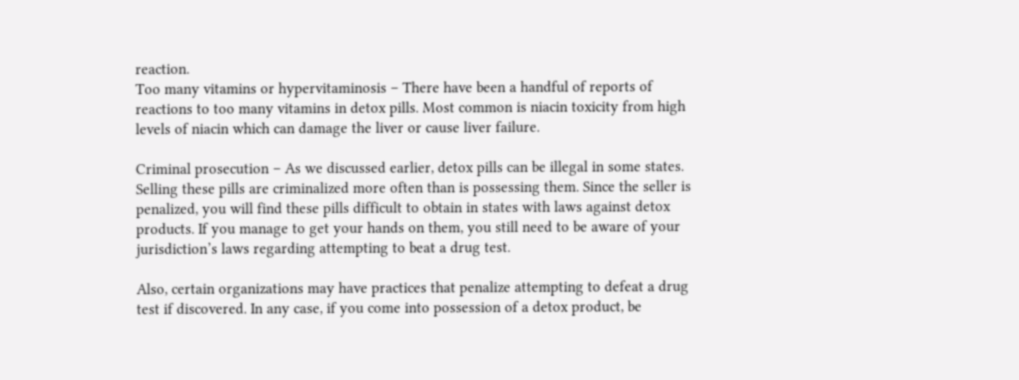reaction.
Too many vitamins or hypervitaminosis – There have been a handful of reports of reactions to too many vitamins in detox pills. Most common is niacin toxicity from high levels of niacin which can damage the liver or cause liver failure.

Criminal prosecution – As we discussed earlier, detox pills can be illegal in some states. Selling these pills are criminalized more often than is possessing them. Since the seller is penalized, you will find these pills difficult to obtain in states with laws against detox products. If you manage to get your hands on them, you still need to be aware of your jurisdiction’s laws regarding attempting to beat a drug test.

Also, certain organizations may have practices that penalize attempting to defeat a drug test if discovered. In any case, if you come into possession of a detox product, be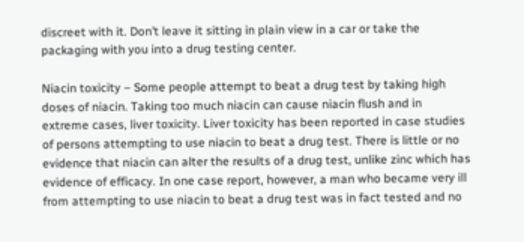discreet with it. Don’t leave it sitting in plain view in a car or take the packaging with you into a drug testing center.

Niacin toxicity – Some people attempt to beat a drug test by taking high doses of niacin. Taking too much niacin can cause niacin flush and in extreme cases, liver toxicity. Liver toxicity has been reported in case studies of persons attempting to use niacin to beat a drug test. There is little or no evidence that niacin can alter the results of a drug test, unlike zinc which has evidence of efficacy. In one case report, however, a man who became very ill from attempting to use niacin to beat a drug test was in fact tested and no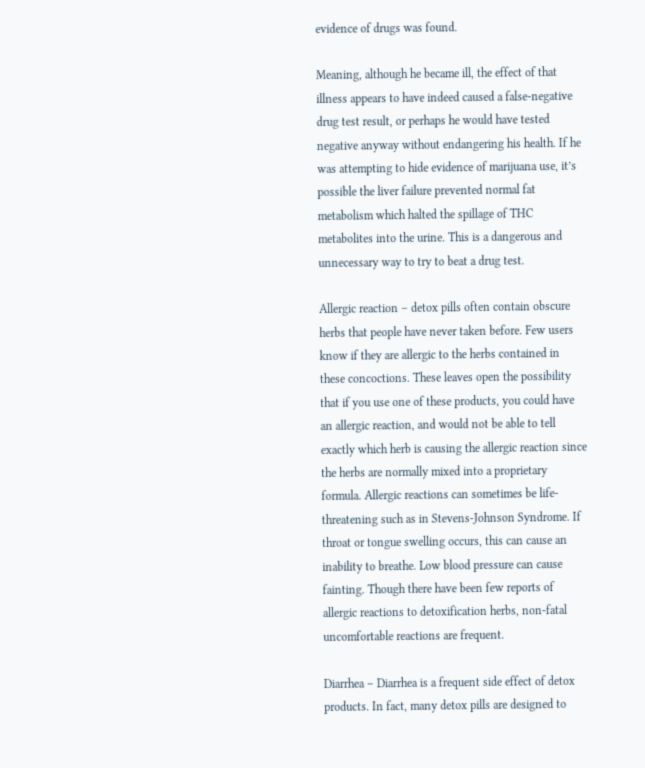evidence of drugs was found.

Meaning, although he became ill, the effect of that illness appears to have indeed caused a false-negative drug test result, or perhaps he would have tested negative anyway without endangering his health. If he was attempting to hide evidence of marijuana use, it’s possible the liver failure prevented normal fat metabolism which halted the spillage of THC metabolites into the urine. This is a dangerous and unnecessary way to try to beat a drug test.

Allergic reaction – detox pills often contain obscure herbs that people have never taken before. Few users know if they are allergic to the herbs contained in these concoctions. These leaves open the possibility that if you use one of these products, you could have an allergic reaction, and would not be able to tell exactly which herb is causing the allergic reaction since the herbs are normally mixed into a proprietary formula. Allergic reactions can sometimes be life-threatening such as in Stevens-Johnson Syndrome. If throat or tongue swelling occurs, this can cause an inability to breathe. Low blood pressure can cause fainting. Though there have been few reports of allergic reactions to detoxification herbs, non-fatal uncomfortable reactions are frequent.

Diarrhea – Diarrhea is a frequent side effect of detox products. In fact, many detox pills are designed to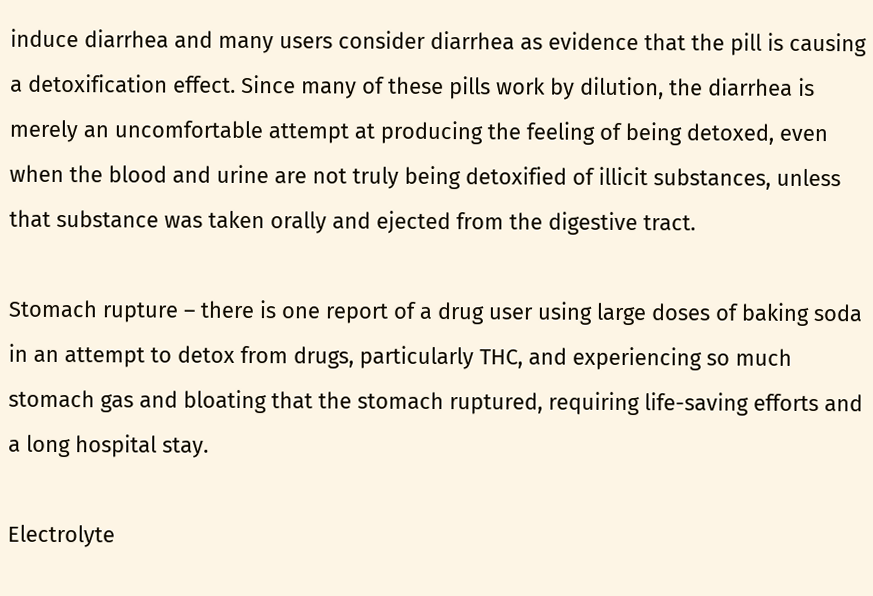induce diarrhea and many users consider diarrhea as evidence that the pill is causing a detoxification effect. Since many of these pills work by dilution, the diarrhea is merely an uncomfortable attempt at producing the feeling of being detoxed, even when the blood and urine are not truly being detoxified of illicit substances, unless that substance was taken orally and ejected from the digestive tract.

Stomach rupture – there is one report of a drug user using large doses of baking soda in an attempt to detox from drugs, particularly THC, and experiencing so much stomach gas and bloating that the stomach ruptured, requiring life-saving efforts and a long hospital stay.

Electrolyte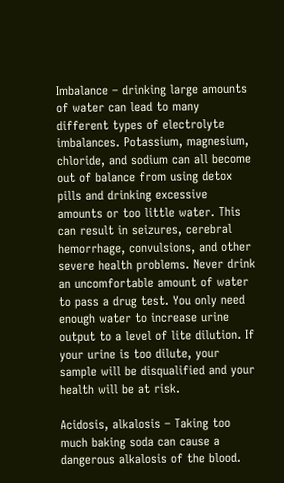Imbalance – drinking large amounts of water can lead to many different types of electrolyte imbalances. Potassium, magnesium, chloride, and sodium can all become out of balance from using detox pills and drinking excessive amounts or too little water. This can result in seizures, cerebral hemorrhage, convulsions, and other severe health problems. Never drink an uncomfortable amount of water to pass a drug test. You only need enough water to increase urine output to a level of lite dilution. If your urine is too dilute, your sample will be disqualified and your health will be at risk.

Acidosis, alkalosis – Taking too much baking soda can cause a dangerous alkalosis of the blood.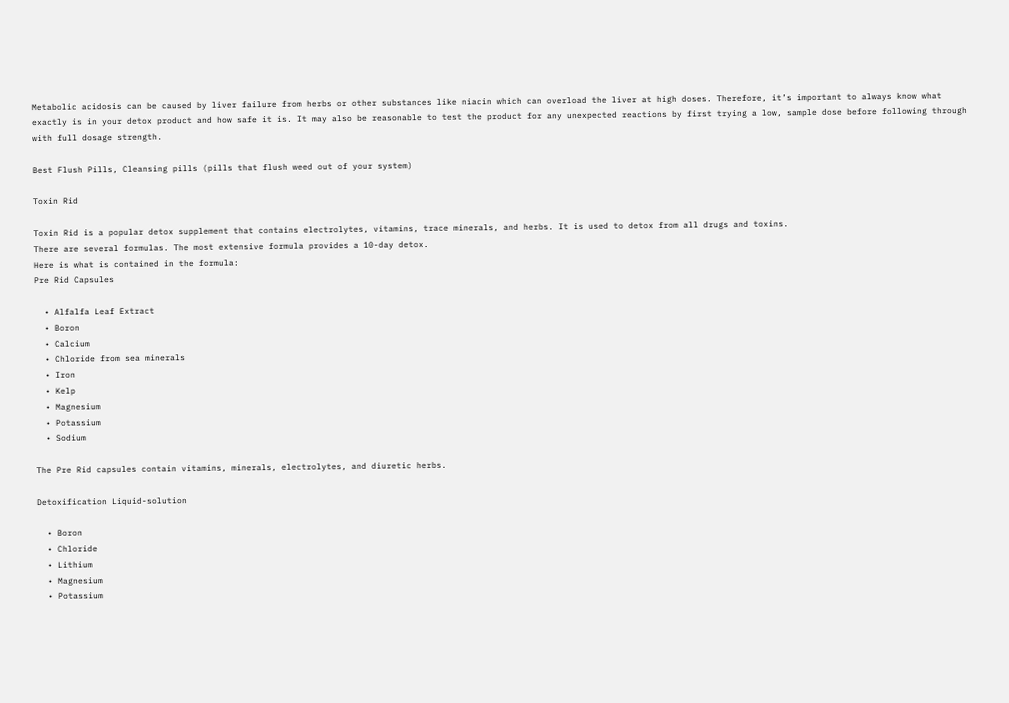Metabolic acidosis can be caused by liver failure from herbs or other substances like niacin which can overload the liver at high doses. Therefore, it’s important to always know what exactly is in your detox product and how safe it is. It may also be reasonable to test the product for any unexpected reactions by first trying a low, sample dose before following through with full dosage strength.

Best Flush Pills, Cleansing pills (pills that flush weed out of your system)

Toxin Rid

Toxin Rid is a popular detox supplement that contains electrolytes, vitamins, trace minerals, and herbs. It is used to detox from all drugs and toxins.
There are several formulas. The most extensive formula provides a 10-day detox.
Here is what is contained in the formula:
Pre Rid Capsules

  • Alfalfa Leaf Extract
  • Boron
  • Calcium
  • Chloride from sea minerals
  • Iron
  • Kelp
  • Magnesium
  • Potassium
  • Sodium

The Pre Rid capsules contain vitamins, minerals, electrolytes, and diuretic herbs.

Detoxification Liquid-solution

  • Boron
  • Chloride
  • Lithium
  • Magnesium
  • Potassium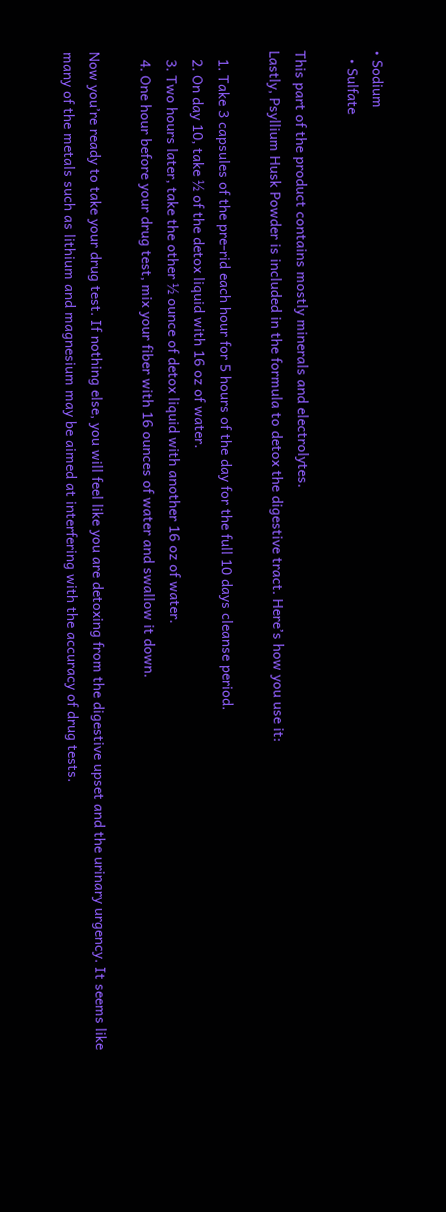• Sodium
  • Sulfate

This part of the product contains mostly minerals and electrolytes.
Lastly, Psyllium Husk Powder is included in the formula to detox the digestive tract. Here’s how you use it:

  1. Take 3 capsules of the pre-rid each hour for 5 hours of the day for the full 10 days cleanse period.
  2. On day 10, take ½ of the detox liquid with 16 oz of water.
  3. Two hours later, take the other ½ ounce of detox liquid with another 16 oz of water.
  4. One hour before your drug test, mix your fiber with 16 ounces of water and swallow it down.

Now you’re ready to take your drug test. If nothing else, you will feel like you are detoxing from the digestive upset and the urinary urgency. It seems like many of the metals such as lithium and magnesium may be aimed at interfering with the accuracy of drug tests.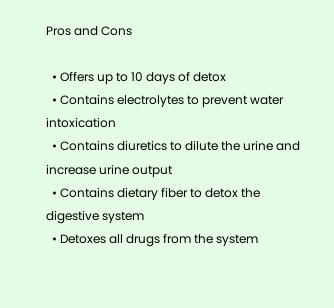Pros and Cons

  • Offers up to 10 days of detox
  • Contains electrolytes to prevent water intoxication
  • Contains diuretics to dilute the urine and increase urine output
  • Contains dietary fiber to detox the digestive system
  • Detoxes all drugs from the system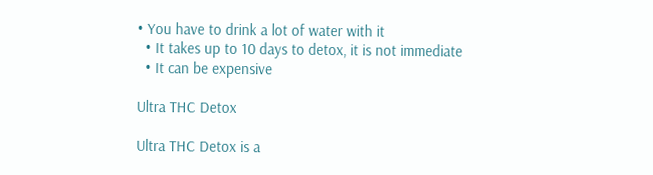• You have to drink a lot of water with it
  • It takes up to 10 days to detox, it is not immediate
  • It can be expensive

Ultra THC Detox

Ultra THC Detox is a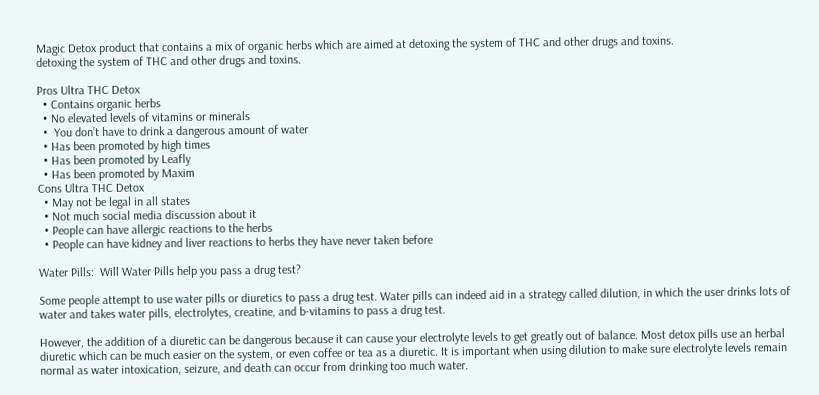Magic Detox product that contains a mix of organic herbs which are aimed at detoxing the system of THC and other drugs and toxins.
detoxing the system of THC and other drugs and toxins.

Pros Ultra THC Detox
  • Contains organic herbs
  • No elevated levels of vitamins or minerals
  •  You don’t have to drink a dangerous amount of water
  • Has been promoted by high times
  • Has been promoted by Leafly
  • Has been promoted by Maxim
Cons Ultra THC Detox
  • May not be legal in all states
  • Not much social media discussion about it
  • People can have allergic reactions to the herbs
  • People can have kidney and liver reactions to herbs they have never taken before

Water Pills:  Will Water Pills help you pass a drug test?

Some people attempt to use water pills or diuretics to pass a drug test. Water pills can indeed aid in a strategy called dilution, in which the user drinks lots of water and takes water pills, electrolytes, creatine, and b-vitamins to pass a drug test.

However, the addition of a diuretic can be dangerous because it can cause your electrolyte levels to get greatly out of balance. Most detox pills use an herbal diuretic which can be much easier on the system, or even coffee or tea as a diuretic. It is important when using dilution to make sure electrolyte levels remain normal as water intoxication, seizure, and death can occur from drinking too much water.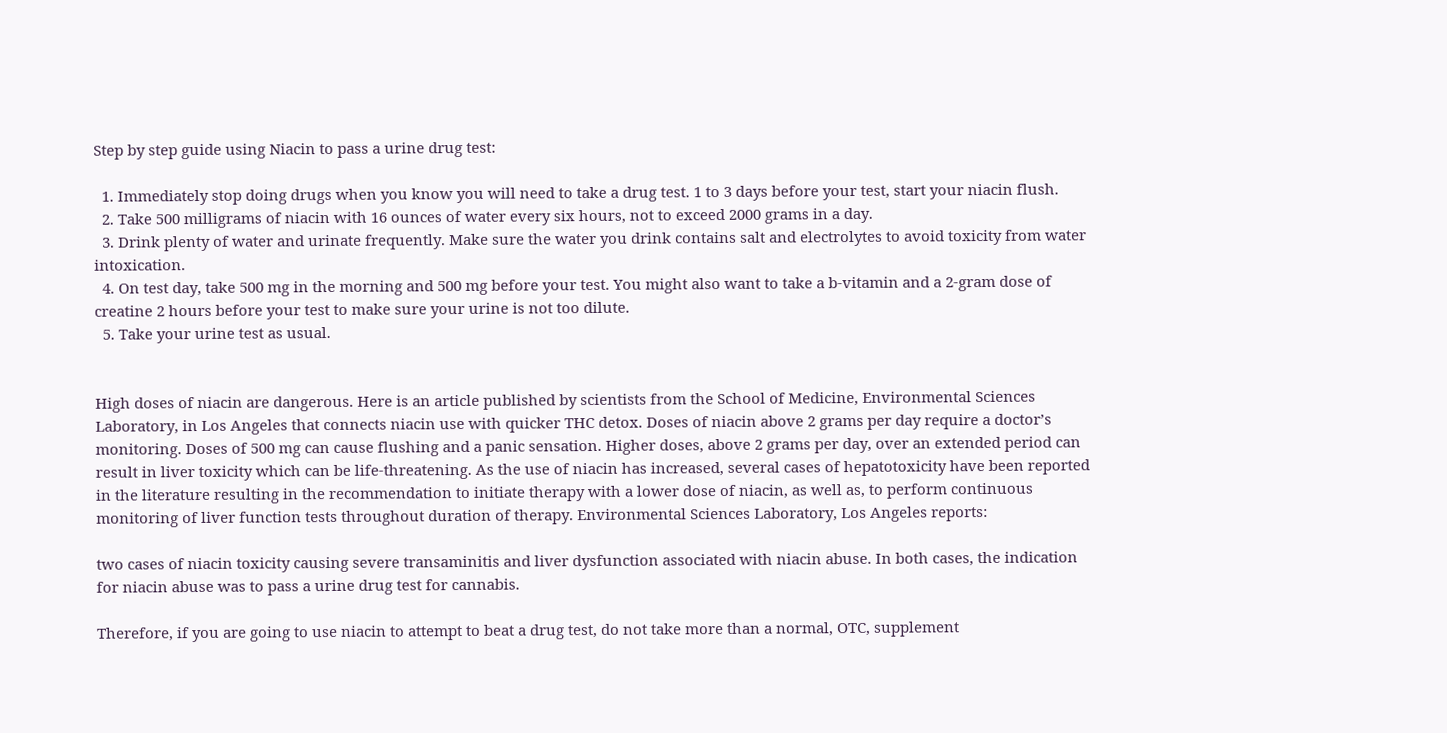Step by step guide using Niacin to pass a urine drug test:

  1. Immediately stop doing drugs when you know you will need to take a drug test. 1 to 3 days before your test, start your niacin flush.
  2. Take 500 milligrams of niacin with 16 ounces of water every six hours, not to exceed 2000 grams in a day.
  3. Drink plenty of water and urinate frequently. Make sure the water you drink contains salt and electrolytes to avoid toxicity from water intoxication.
  4. On test day, take 500 mg in the morning and 500 mg before your test. You might also want to take a b-vitamin and a 2-gram dose of creatine 2 hours before your test to make sure your urine is not too dilute.
  5. Take your urine test as usual.


High doses of niacin are dangerous. Here is an article published by scientists from the School of Medicine, Environmental Sciences Laboratory, in Los Angeles that connects niacin use with quicker THC detox. Doses of niacin above 2 grams per day require a doctor’s monitoring. Doses of 500 mg can cause flushing and a panic sensation. Higher doses, above 2 grams per day, over an extended period can result in liver toxicity which can be life-threatening. As the use of niacin has increased, several cases of hepatotoxicity have been reported in the literature resulting in the recommendation to initiate therapy with a lower dose of niacin, as well as, to perform continuous monitoring of liver function tests throughout duration of therapy. Environmental Sciences Laboratory, Los Angeles reports:

two cases of niacin toxicity causing severe transaminitis and liver dysfunction associated with niacin abuse. In both cases, the indication for niacin abuse was to pass a urine drug test for cannabis.

Therefore, if you are going to use niacin to attempt to beat a drug test, do not take more than a normal, OTC, supplement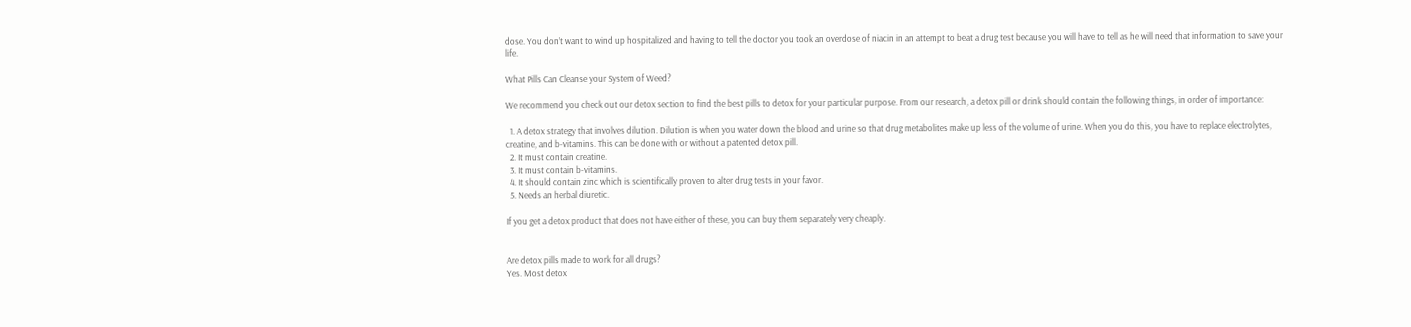dose. You don’t want to wind up hospitalized and having to tell the doctor you took an overdose of niacin in an attempt to beat a drug test because you will have to tell as he will need that information to save your life.

What Pills Can Cleanse your System of Weed?

We recommend you check out our detox section to find the best pills to detox for your particular purpose. From our research, a detox pill or drink should contain the following things, in order of importance:

  1. A detox strategy that involves dilution. Dilution is when you water down the blood and urine so that drug metabolites make up less of the volume of urine. When you do this, you have to replace electrolytes, creatine, and b-vitamins. This can be done with or without a patented detox pill.
  2. It must contain creatine.
  3. It must contain b-vitamins.
  4. It should contain zinc which is scientifically proven to alter drug tests in your favor.
  5. Needs an herbal diuretic.

If you get a detox product that does not have either of these, you can buy them separately very cheaply.


Are detox pills made to work for all drugs?
Yes. Most detox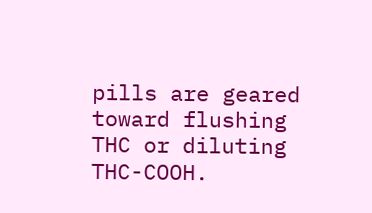pills are geared toward flushing THC or diluting THC-COOH.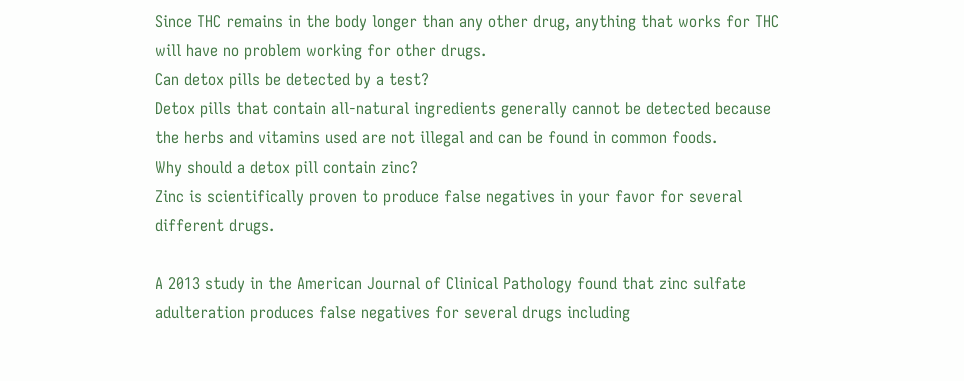Since THC remains in the body longer than any other drug, anything that works for THC will have no problem working for other drugs.
Can detox pills be detected by a test?
Detox pills that contain all-natural ingredients generally cannot be detected because the herbs and vitamins used are not illegal and can be found in common foods.
Why should a detox pill contain zinc?
Zinc is scientifically proven to produce false negatives in your favor for several different drugs.

A 2013 study in the American Journal of Clinical Pathology found that zinc sulfate adulteration produces false negatives for several drugs including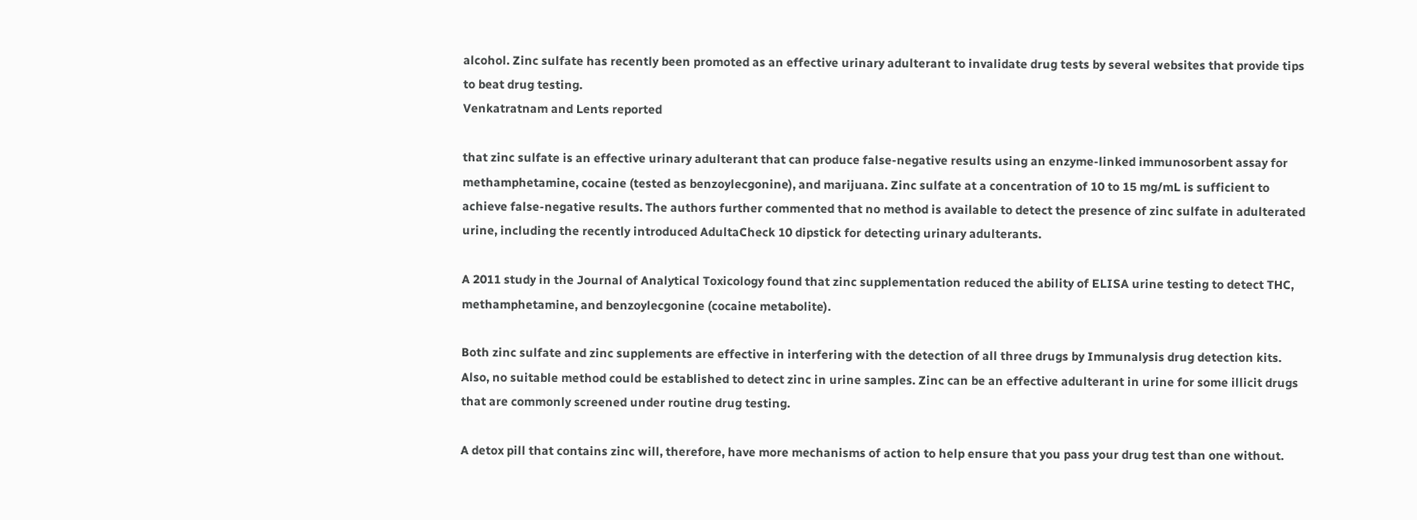alcohol. Zinc sulfate has recently been promoted as an effective urinary adulterant to invalidate drug tests by several websites that provide tips to beat drug testing.
Venkatratnam and Lents reported

that zinc sulfate is an effective urinary adulterant that can produce false-negative results using an enzyme-linked immunosorbent assay for methamphetamine, cocaine (tested as benzoylecgonine), and marijuana. Zinc sulfate at a concentration of 10 to 15 mg/mL is sufficient to achieve false-negative results. The authors further commented that no method is available to detect the presence of zinc sulfate in adulterated urine, including the recently introduced AdultaCheck 10 dipstick for detecting urinary adulterants.

A 2011 study in the Journal of Analytical Toxicology found that zinc supplementation reduced the ability of ELISA urine testing to detect THC, methamphetamine, and benzoylecgonine (cocaine metabolite).

Both zinc sulfate and zinc supplements are effective in interfering with the detection of all three drugs by Immunalysis drug detection kits. Also, no suitable method could be established to detect zinc in urine samples. Zinc can be an effective adulterant in urine for some illicit drugs that are commonly screened under routine drug testing.

A detox pill that contains zinc will, therefore, have more mechanisms of action to help ensure that you pass your drug test than one without.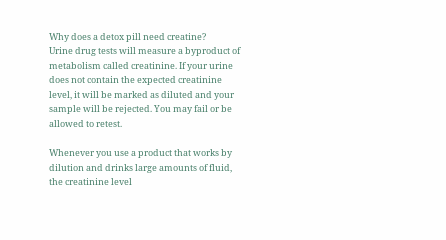Why does a detox pill need creatine?
Urine drug tests will measure a byproduct of metabolism called creatinine. If your urine does not contain the expected creatinine level, it will be marked as diluted and your sample will be rejected. You may fail or be allowed to retest.

Whenever you use a product that works by dilution and drinks large amounts of fluid, the creatinine level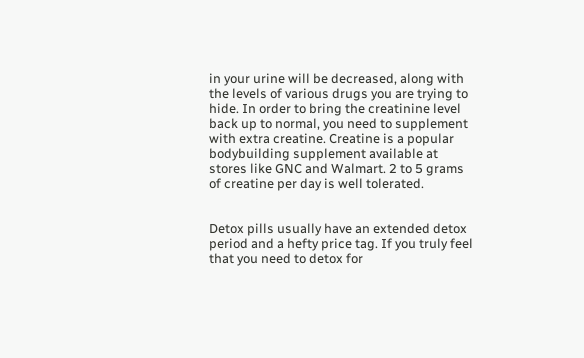in your urine will be decreased, along with the levels of various drugs you are trying to hide. In order to bring the creatinine level back up to normal, you need to supplement with extra creatine. Creatine is a popular bodybuilding supplement available at stores like GNC and Walmart. 2 to 5 grams of creatine per day is well tolerated.


Detox pills usually have an extended detox period and a hefty price tag. If you truly feel that you need to detox for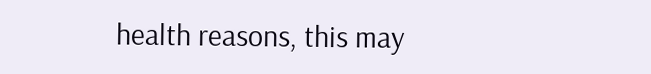health reasons, this may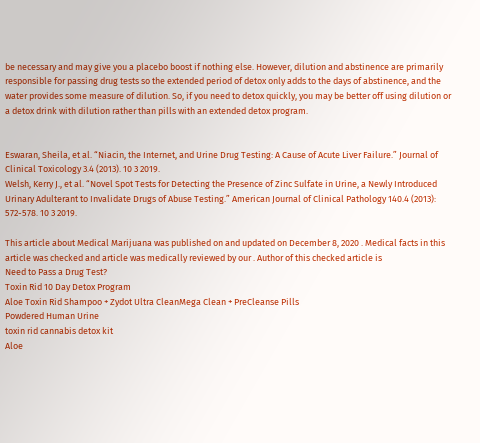be necessary and may give you a placebo boost if nothing else. However, dilution and abstinence are primarily responsible for passing drug tests so the extended period of detox only adds to the days of abstinence, and the water provides some measure of dilution. So, if you need to detox quickly, you may be better off using dilution or a detox drink with dilution rather than pills with an extended detox program.


Eswaran, Sheila, et al. “Niacin, the Internet, and Urine Drug Testing: A Cause of Acute Liver Failure.” Journal of Clinical Toxicology 3.4 (2013). 10 3 2019.
Welsh, Kerry J., et al. “Novel Spot Tests for Detecting the Presence of Zinc Sulfate in Urine, a Newly Introduced Urinary Adulterant to Invalidate Drugs of Abuse Testing.” American Journal of Clinical Pathology 140.4 (2013): 572-578. 10 3 2019.

This article about Medical Marijuana was published on and updated on December 8, 2020 . Medical facts in this article was checked and article was medically reviewed by our . Author of this checked article is
Need to Pass a Drug Test?
Toxin Rid 10 Day Detox Program
Aloe Toxin Rid Shampoo + Zydot Ultra CleanMega Clean + PreCleanse Pills
Powdered Human Urine
toxin rid cannabis detox kit
Aloe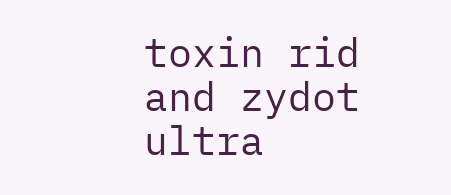toxin rid and zydot ultra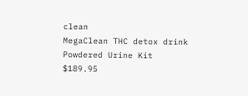clean
MegaClean THC detox drink
Powdered Urine Kit
$189.95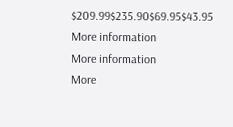$209.99$235.90$69.95$43.95
More information
More information
More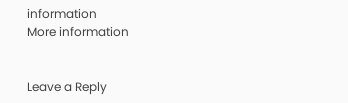information
More information


Leave a Reply